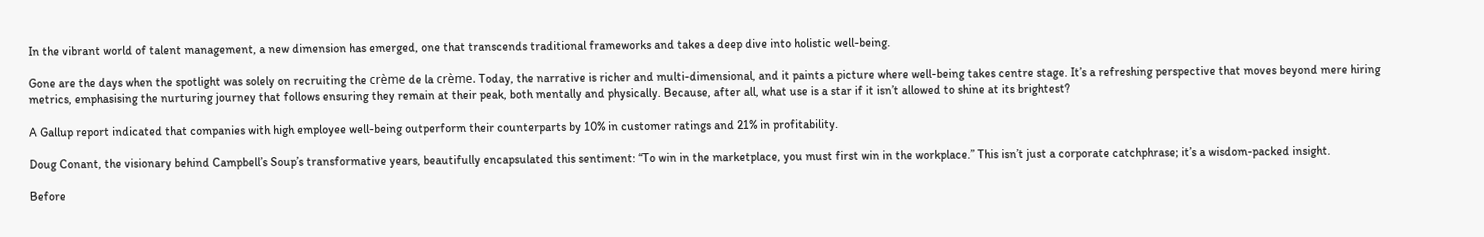In the vibrant world of talent management, a new dimension has emerged, one that transcends traditional frameworks and takes a deep dive into holistic well-being.

Gone are the days when the spotlight was solely on recruiting the crème de la crème. Today, the narrative is richer and multi-dimensional, and it paints a picture where well-being takes centre stage. It’s a refreshing perspective that moves beyond mere hiring metrics, emphasising the nurturing journey that follows ensuring they remain at their peak, both mentally and physically. Because, after all, what use is a star if it isn’t allowed to shine at its brightest?

A Gallup report indicated that companies with high employee well-being outperform their counterparts by 10% in customer ratings and 21% in profitability.

Doug Conant, the visionary behind Campbell’s Soup’s transformative years, beautifully encapsulated this sentiment: “To win in the marketplace, you must first win in the workplace.” This isn’t just a corporate catchphrase; it’s a wisdom-packed insight.

Before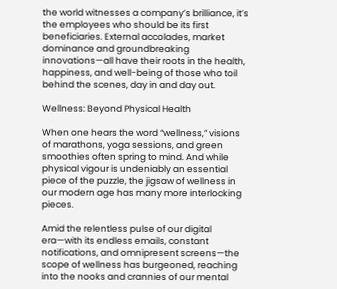the world witnesses a company’s brilliance, it’s the employees who should be its first beneficiaries. External accolades, market dominance and groundbreaking innovations—all have their roots in the health, happiness, and well-being of those who toil behind the scenes, day in and day out.

Wellness: Beyond Physical Health

When one hears the word “wellness,” visions of marathons, yoga sessions, and green smoothies often spring to mind. And while physical vigour is undeniably an essential piece of the puzzle, the jigsaw of wellness in our modern age has many more interlocking pieces.

Amid the relentless pulse of our digital era—with its endless emails, constant notifications, and omnipresent screens—the scope of wellness has burgeoned, reaching into the nooks and crannies of our mental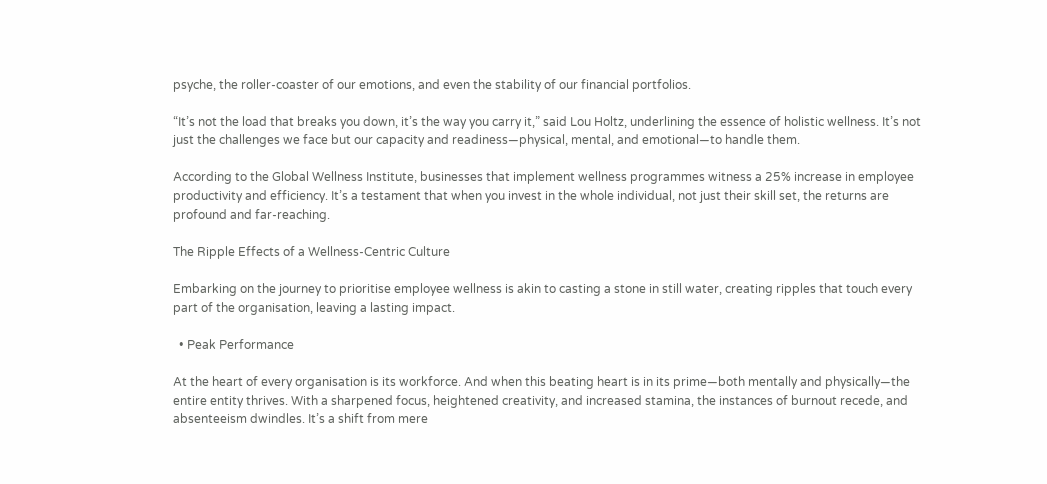psyche, the roller-coaster of our emotions, and even the stability of our financial portfolios.

“It’s not the load that breaks you down, it’s the way you carry it,” said Lou Holtz, underlining the essence of holistic wellness. It’s not just the challenges we face but our capacity and readiness—physical, mental, and emotional—to handle them.

According to the Global Wellness Institute, businesses that implement wellness programmes witness a 25% increase in employee productivity and efficiency. It’s a testament that when you invest in the whole individual, not just their skill set, the returns are profound and far-reaching.

The Ripple Effects of a Wellness-Centric Culture

Embarking on the journey to prioritise employee wellness is akin to casting a stone in still water, creating ripples that touch every part of the organisation, leaving a lasting impact.

  • Peak Performance

At the heart of every organisation is its workforce. And when this beating heart is in its prime—both mentally and physically—the entire entity thrives. With a sharpened focus, heightened creativity, and increased stamina, the instances of burnout recede, and absenteeism dwindles. It’s a shift from mere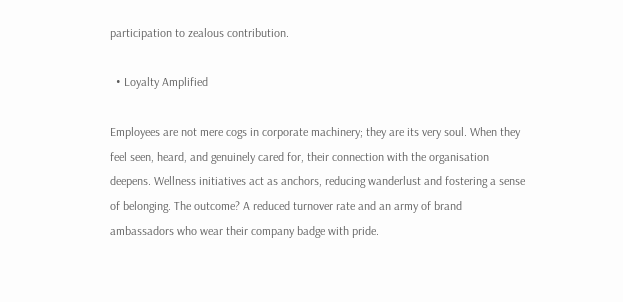participation to zealous contribution.

  • Loyalty Amplified

Employees are not mere cogs in corporate machinery; they are its very soul. When they feel seen, heard, and genuinely cared for, their connection with the organisation deepens. Wellness initiatives act as anchors, reducing wanderlust and fostering a sense of belonging. The outcome? A reduced turnover rate and an army of brand ambassadors who wear their company badge with pride.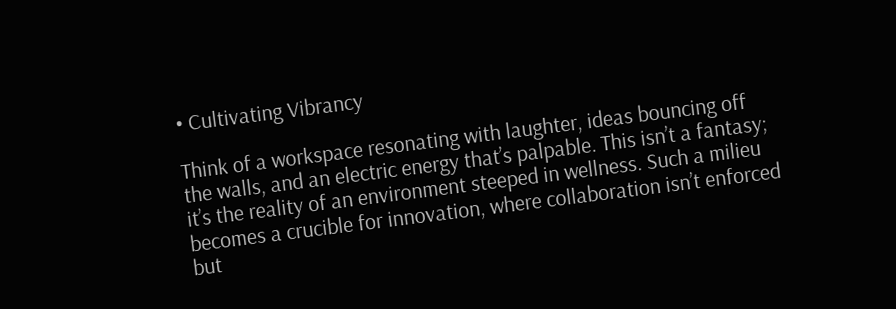• Cultivating Vibrancy

Think of a workspace resonating with laughter, ideas bouncing off the walls, and an electric energy that’s palpable. This isn’t a fantasy; it’s the reality of an environment steeped in wellness. Such a milieu becomes a crucible for innovation, where collaboration isn’t enforced but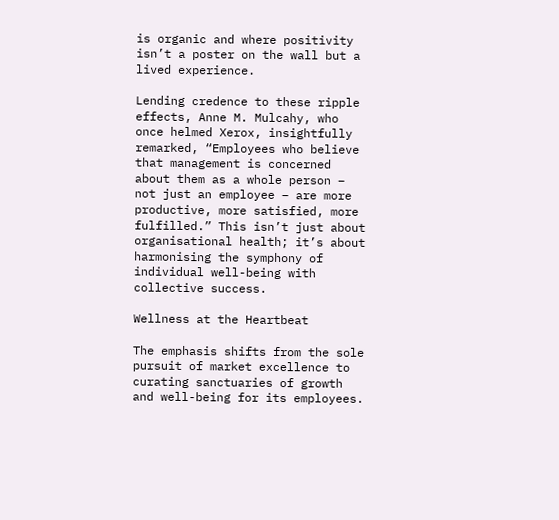is organic and where positivity isn’t a poster on the wall but a lived experience.

Lending credence to these ripple effects, Anne M. Mulcahy, who once helmed Xerox, insightfully remarked, “Employees who believe that management is concerned about them as a whole person – not just an employee – are more productive, more satisfied, more fulfilled.” This isn’t just about organisational health; it’s about harmonising the symphony of individual well-being with collective success.

Wellness at the Heartbeat

The emphasis shifts from the sole pursuit of market excellence to curating sanctuaries of growth and well-being for its employees.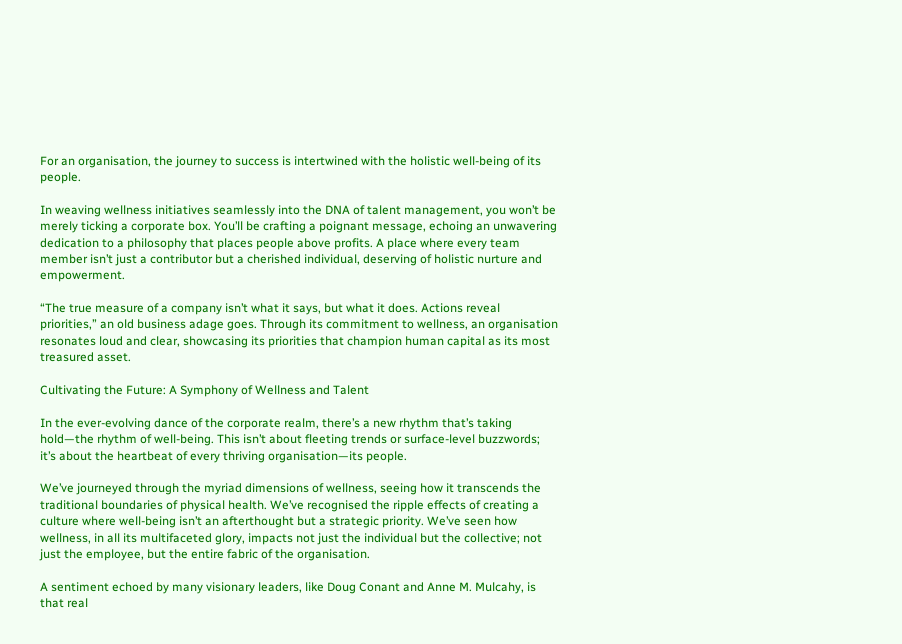For an organisation, the journey to success is intertwined with the holistic well-being of its people.

In weaving wellness initiatives seamlessly into the DNA of talent management, you won’t be merely ticking a corporate box. You’ll be crafting a poignant message, echoing an unwavering dedication to a philosophy that places people above profits. A place where every team member isn’t just a contributor but a cherished individual, deserving of holistic nurture and empowerment.

“The true measure of a company isn’t what it says, but what it does. Actions reveal priorities,” an old business adage goes. Through its commitment to wellness, an organisation resonates loud and clear, showcasing its priorities that champion human capital as its most treasured asset.

Cultivating the Future: A Symphony of Wellness and Talent

In the ever-evolving dance of the corporate realm, there’s a new rhythm that’s taking hold—the rhythm of well-being. This isn’t about fleeting trends or surface-level buzzwords; it’s about the heartbeat of every thriving organisation—its people.

We’ve journeyed through the myriad dimensions of wellness, seeing how it transcends the traditional boundaries of physical health. We’ve recognised the ripple effects of creating a culture where well-being isn’t an afterthought but a strategic priority. We’ve seen how wellness, in all its multifaceted glory, impacts not just the individual but the collective; not just the employee, but the entire fabric of the organisation.

A sentiment echoed by many visionary leaders, like Doug Conant and Anne M. Mulcahy, is that real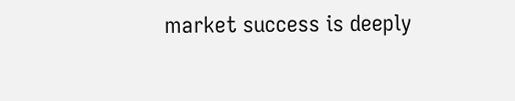market success is deeply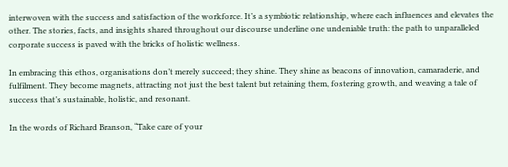interwoven with the success and satisfaction of the workforce. It’s a symbiotic relationship, where each influences and elevates the other. The stories, facts, and insights shared throughout our discourse underline one undeniable truth: the path to unparalleled corporate success is paved with the bricks of holistic wellness.

In embracing this ethos, organisations don’t merely succeed; they shine. They shine as beacons of innovation, camaraderie, and fulfilment. They become magnets, attracting not just the best talent but retaining them, fostering growth, and weaving a tale of success that’s sustainable, holistic, and resonant.

In the words of Richard Branson, “Take care of your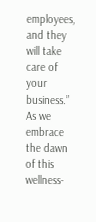employees, and they will take care of your business.” As we embrace the dawn of this wellness-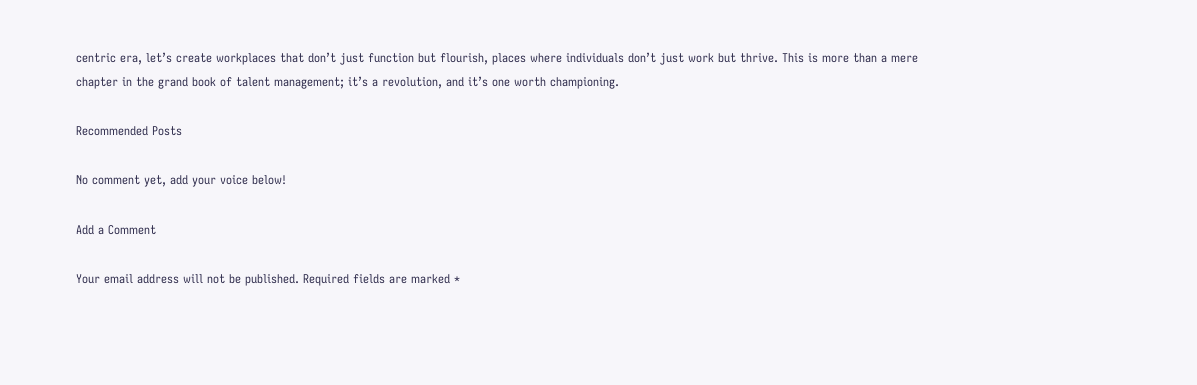centric era, let’s create workplaces that don’t just function but flourish, places where individuals don’t just work but thrive. This is more than a mere chapter in the grand book of talent management; it’s a revolution, and it’s one worth championing.

Recommended Posts

No comment yet, add your voice below!

Add a Comment

Your email address will not be published. Required fields are marked *